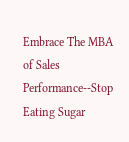Embrace The MBA of Sales Performance--Stop Eating Sugar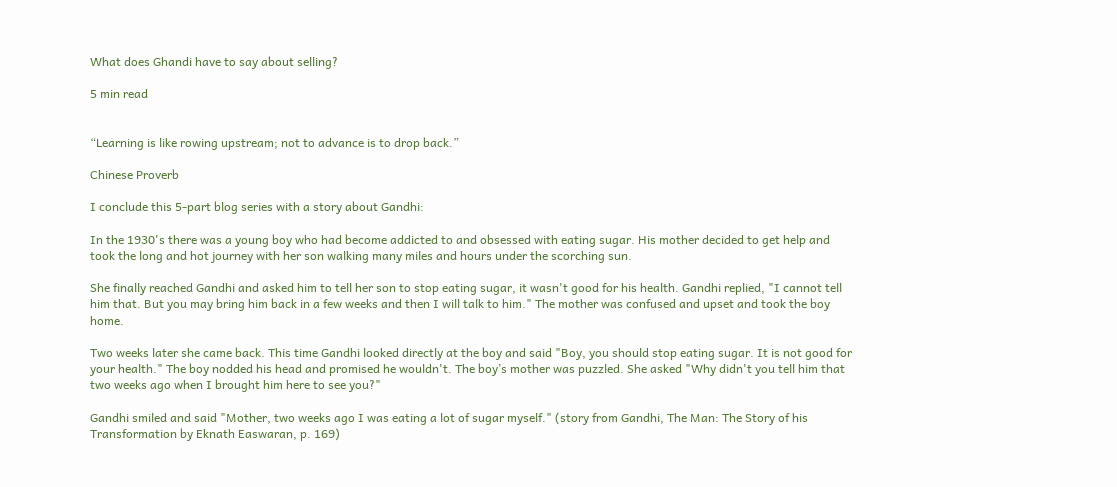What does Ghandi have to say about selling?

5 min read


“Learning is like rowing upstream; not to advance is to drop back.”

Chinese Proverb

I conclude this 5-part blog series with a story about Gandhi:

In the 1930's there was a young boy who had become addicted to and obsessed with eating sugar. His mother decided to get help and took the long and hot journey with her son walking many miles and hours under the scorching sun.

She finally reached Gandhi and asked him to tell her son to stop eating sugar, it wasn't good for his health. Gandhi replied, "I cannot tell him that. But you may bring him back in a few weeks and then I will talk to him." The mother was confused and upset and took the boy home.

Two weeks later she came back. This time Gandhi looked directly at the boy and said "Boy, you should stop eating sugar. It is not good for your health." The boy nodded his head and promised he wouldn't. The boy’s mother was puzzled. She asked "Why didn't you tell him that two weeks ago when I brought him here to see you?"

Gandhi smiled and said "Mother, two weeks ago I was eating a lot of sugar myself." (story from Gandhi, The Man: The Story of his Transformation by Eknath Easwaran, p. 169)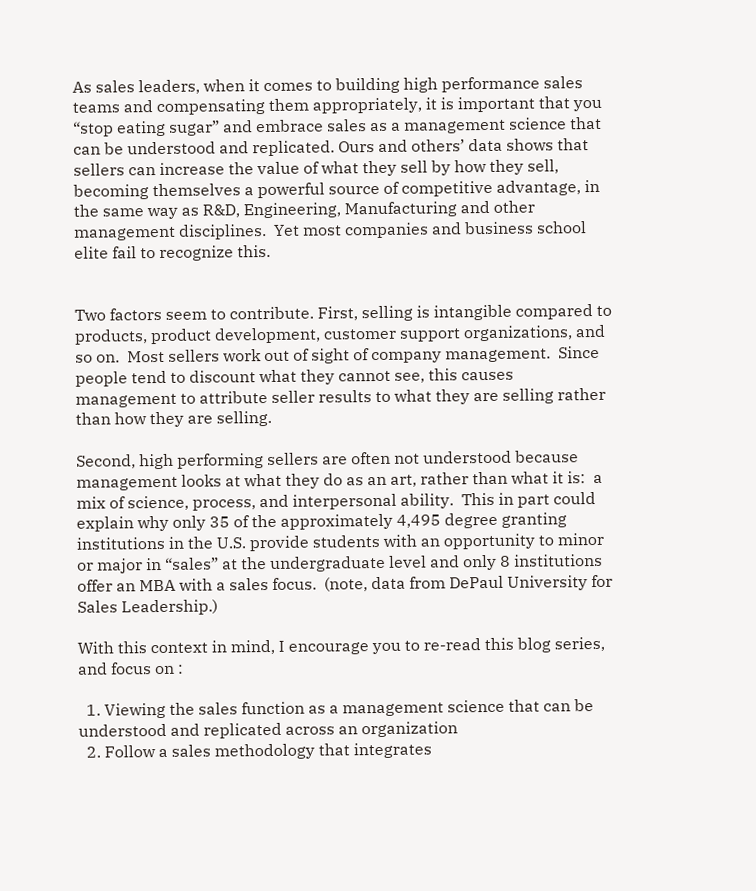As sales leaders, when it comes to building high performance sales teams and compensating them appropriately, it is important that you “stop eating sugar” and embrace sales as a management science that can be understood and replicated. Ours and others’ data shows that sellers can increase the value of what they sell by how they sell, becoming themselves a powerful source of competitive advantage, in the same way as R&D, Engineering, Manufacturing and other management disciplines.  Yet most companies and business school elite fail to recognize this.


Two factors seem to contribute. First, selling is intangible compared to products, product development, customer support organizations, and so on.  Most sellers work out of sight of company management.  Since people tend to discount what they cannot see, this causes management to attribute seller results to what they are selling rather than how they are selling.

Second, high performing sellers are often not understood because management looks at what they do as an art, rather than what it is:  a mix of science, process, and interpersonal ability.  This in part could explain why only 35 of the approximately 4,495 degree granting institutions in the U.S. provide students with an opportunity to minor or major in “sales” at the undergraduate level and only 8 institutions offer an MBA with a sales focus.  (note, data from DePaul University for Sales Leadership.)

With this context in mind, I encourage you to re-read this blog series, and focus on :

  1. Viewing the sales function as a management science that can be understood and replicated across an organization
  2. Follow a sales methodology that integrates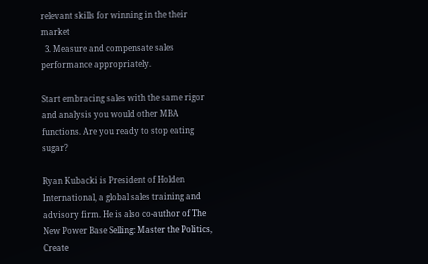relevant skills for winning in the their market
  3. Measure and compensate sales performance appropriately.

Start embracing sales with the same rigor and analysis you would other MBA functions. Are you ready to stop eating sugar?

Ryan Kubacki is President of Holden International, a global sales training and advisory firm. He is also co-author of The New Power Base Selling: Master the Politics, Create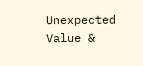Unexpected Value &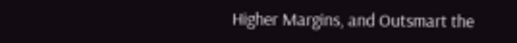Higher Margins, and Outsmart the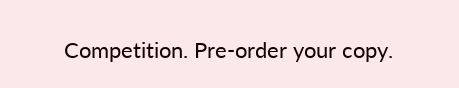Competition. Pre-order your copy.